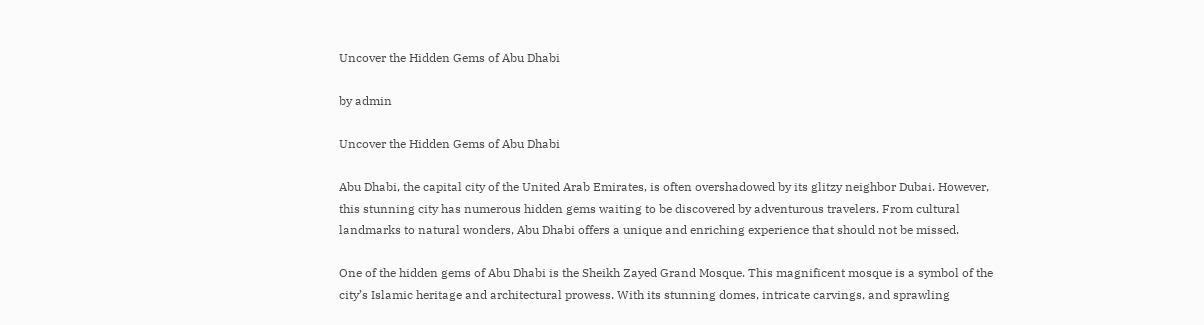Uncover the Hidden Gems of Abu Dhabi

by admin

Uncover the Hidden Gems of Abu Dhabi

Abu Dhabi, the capital city of the United Arab Emirates, is often overshadowed by its glitzy neighbor Dubai. However, this stunning city has numerous hidden gems waiting to be discovered by adventurous travelers. From cultural landmarks to natural wonders, Abu Dhabi offers a unique and enriching experience that should not be missed.

One of the hidden gems of Abu Dhabi is the Sheikh Zayed Grand Mosque. This magnificent mosque is a symbol of the city’s Islamic heritage and architectural prowess. With its stunning domes, intricate carvings, and sprawling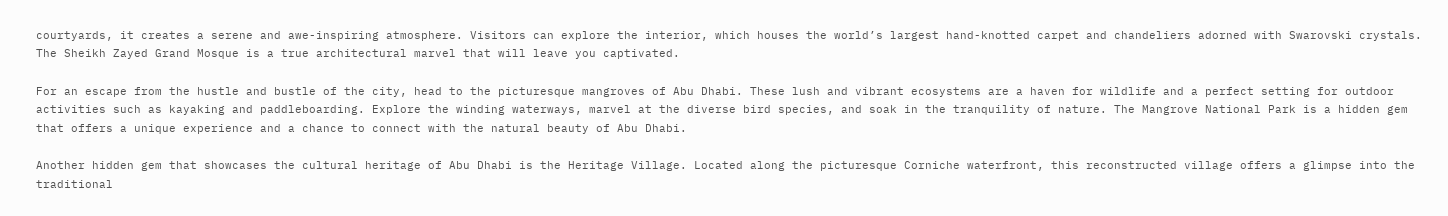courtyards, it creates a serene and awe-inspiring atmosphere. Visitors can explore the interior, which houses the world’s largest hand-knotted carpet and chandeliers adorned with Swarovski crystals. The Sheikh Zayed Grand Mosque is a true architectural marvel that will leave you captivated.

For an escape from the hustle and bustle of the city, head to the picturesque mangroves of Abu Dhabi. These lush and vibrant ecosystems are a haven for wildlife and a perfect setting for outdoor activities such as kayaking and paddleboarding. Explore the winding waterways, marvel at the diverse bird species, and soak in the tranquility of nature. The Mangrove National Park is a hidden gem that offers a unique experience and a chance to connect with the natural beauty of Abu Dhabi.

Another hidden gem that showcases the cultural heritage of Abu Dhabi is the Heritage Village. Located along the picturesque Corniche waterfront, this reconstructed village offers a glimpse into the traditional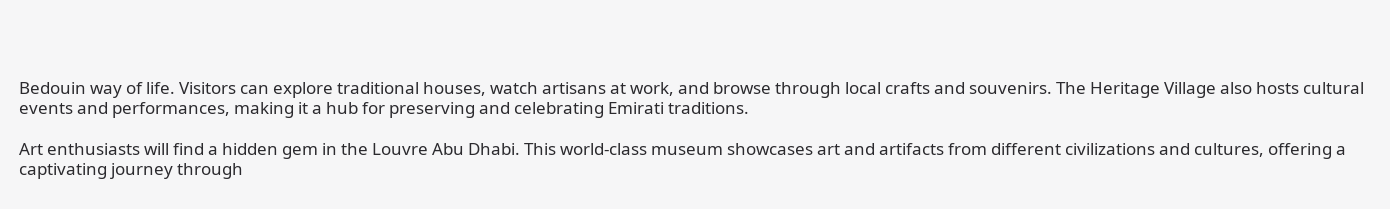Bedouin way of life. Visitors can explore traditional houses, watch artisans at work, and browse through local crafts and souvenirs. The Heritage Village also hosts cultural events and performances, making it a hub for preserving and celebrating Emirati traditions.

Art enthusiasts will find a hidden gem in the Louvre Abu Dhabi. This world-class museum showcases art and artifacts from different civilizations and cultures, offering a captivating journey through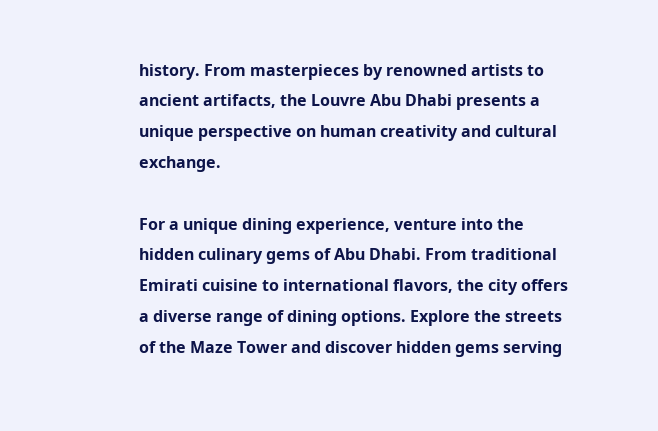history. From masterpieces by renowned artists to ancient artifacts, the Louvre Abu Dhabi presents a unique perspective on human creativity and cultural exchange.

For a unique dining experience, venture into the hidden culinary gems of Abu Dhabi. From traditional Emirati cuisine to international flavors, the city offers a diverse range of dining options. Explore the streets of the Maze Tower and discover hidden gems serving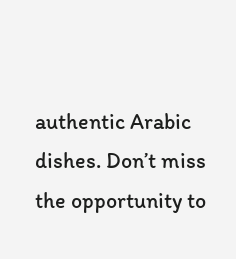authentic Arabic dishes. Don’t miss the opportunity to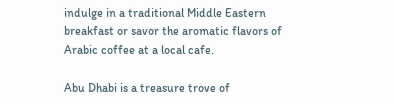indulge in a traditional Middle Eastern breakfast or savor the aromatic flavors of Arabic coffee at a local cafe.

Abu Dhabi is a treasure trove of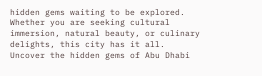hidden gems waiting to be explored. Whether you are seeking cultural immersion, natural beauty, or culinary delights, this city has it all. Uncover the hidden gems of Abu Dhabi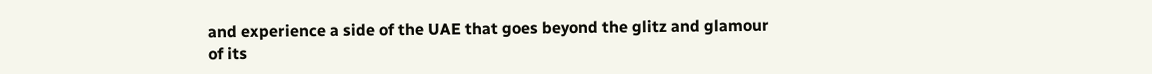and experience a side of the UAE that goes beyond the glitz and glamour of its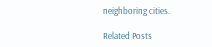neighboring cities.

Related Posts